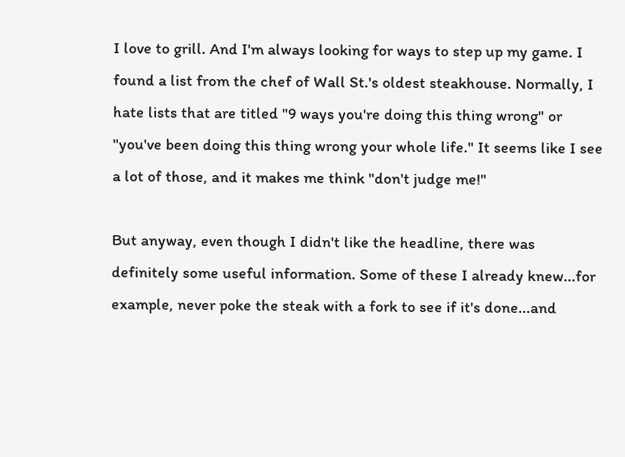I love to grill. And I'm always looking for ways to step up my game. I found a list from the chef of Wall St.'s oldest steakhouse. Normally, I hate lists that are titled "9 ways you're doing this thing wrong" or "you've been doing this thing wrong your whole life." It seems like I see a lot of those, and it makes me think "don't judge me!"

But anyway, even though I didn't like the headline, there was definitely some useful information. Some of these I already knew...for example, never poke the steak with a fork to see if it's done...and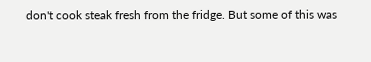don't cook steak fresh from the fridge. But some of this was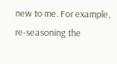new to me. For example, re-seasoning the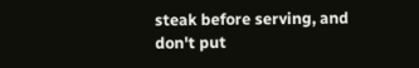steak before serving, and don't put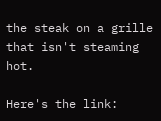the steak on a grille that isn't steaming hot.

Here's the link: